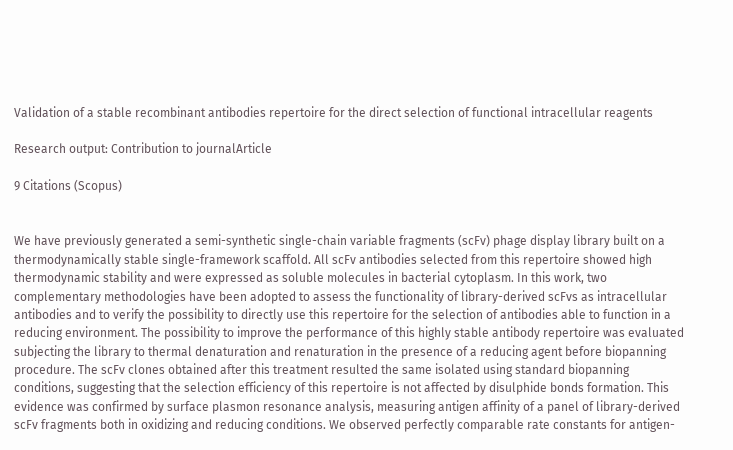Validation of a stable recombinant antibodies repertoire for the direct selection of functional intracellular reagents

Research output: Contribution to journalArticle

9 Citations (Scopus)


We have previously generated a semi-synthetic single-chain variable fragments (scFv) phage display library built on a thermodynamically stable single-framework scaffold. All scFv antibodies selected from this repertoire showed high thermodynamic stability and were expressed as soluble molecules in bacterial cytoplasm. In this work, two complementary methodologies have been adopted to assess the functionality of library-derived scFvs as intracellular antibodies and to verify the possibility to directly use this repertoire for the selection of antibodies able to function in a reducing environment. The possibility to improve the performance of this highly stable antibody repertoire was evaluated subjecting the library to thermal denaturation and renaturation in the presence of a reducing agent before biopanning procedure. The scFv clones obtained after this treatment resulted the same isolated using standard biopanning conditions, suggesting that the selection efficiency of this repertoire is not affected by disulphide bonds formation. This evidence was confirmed by surface plasmon resonance analysis, measuring antigen affinity of a panel of library-derived scFv fragments both in oxidizing and reducing conditions. We observed perfectly comparable rate constants for antigen-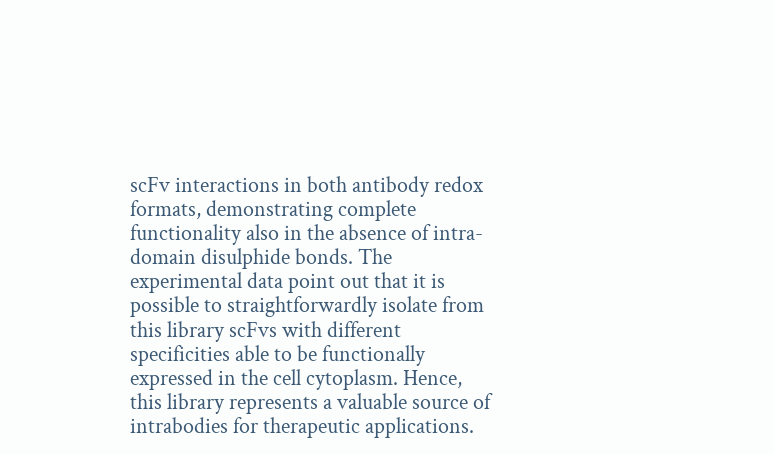scFv interactions in both antibody redox formats, demonstrating complete functionality also in the absence of intra-domain disulphide bonds. The experimental data point out that it is possible to straightforwardly isolate from this library scFvs with different specificities able to be functionally expressed in the cell cytoplasm. Hence, this library represents a valuable source of intrabodies for therapeutic applications.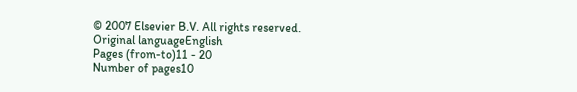© 2007 Elsevier B.V. All rights reserved.
Original languageEnglish
Pages (from-to)11 - 20
Number of pages10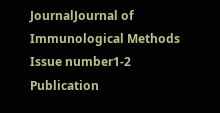JournalJournal of Immunological Methods
Issue number1-2
Publication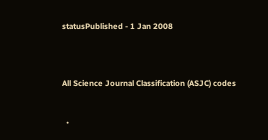statusPublished - 1 Jan 2008


All Science Journal Classification (ASJC) codes

  •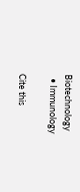Biotechnology
  • Immunology

Cite this